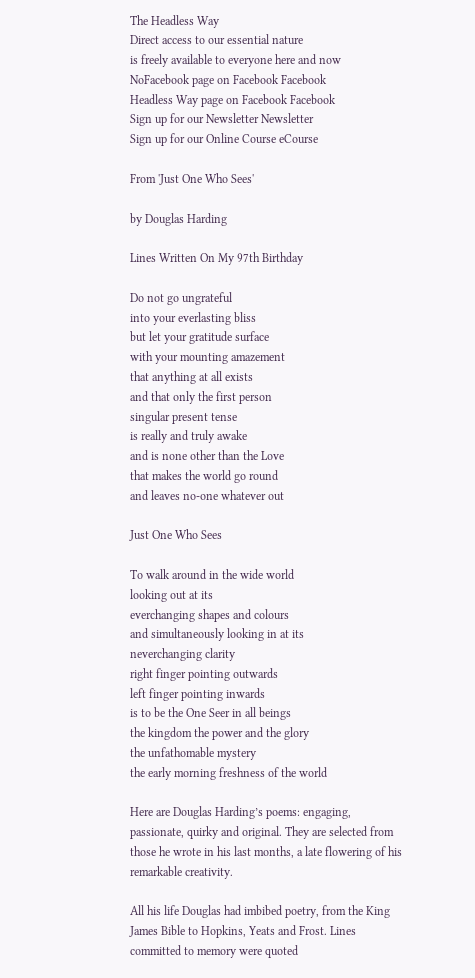The Headless Way
Direct access to our essential nature
is freely available to everyone here and now
NoFacebook page on Facebook Facebook
Headless Way page on Facebook Facebook
Sign up for our Newsletter Newsletter
Sign up for our Online Course eCourse

From 'Just One Who Sees'

by Douglas Harding

Lines Written On My 97th Birthday

Do not go ungrateful
into your everlasting bliss
but let your gratitude surface
with your mounting amazement
that anything at all exists
and that only the first person
singular present tense
is really and truly awake
and is none other than the Love
that makes the world go round
and leaves no-one whatever out

Just One Who Sees

To walk around in the wide world
looking out at its
everchanging shapes and colours
and simultaneously looking in at its
neverchanging clarity
right finger pointing outwards
left finger pointing inwards
is to be the One Seer in all beings
the kingdom the power and the glory
the unfathomable mystery
the early morning freshness of the world

Here are Douglas Harding’s poems: engaging, passionate, quirky and original. They are selected from those he wrote in his last months, a late flowering of his remarkable creativity.

All his life Douglas had imbibed poetry, from the King James Bible to Hopkins, Yeats and Frost. Lines committed to memory were quoted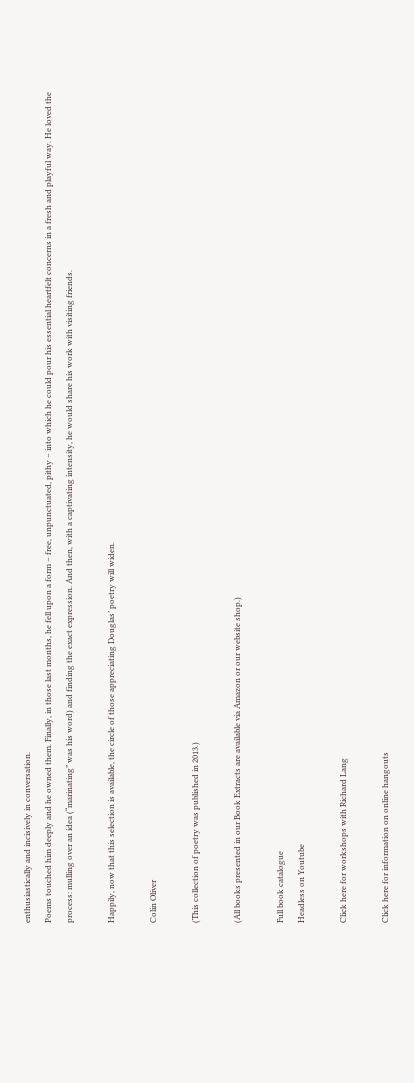enthusiastically and incisively in conversation.
Poems touched him deeply and he owned them. Finally, in those last months, he fell upon a form – free, unpunctuated, pithy – into which he could pour his essential heartfelt concerns in a fresh and playful way. He loved the process: mulling over an idea (“marinating” was his word) and finding the exact expression. And then, with a captivating intensity, he would share his work with visiting friends.

Happily, now that this selection is available, the circle of those appreciating Douglas’ poetry will widen.

Colin Oliver

(This collection of poetry was published in 2013.)

(All books presented in our Book Extracts are available via Amazon or our website shop.)

Full book catalogue
Headless on Youtube

Click here for workshops with Richard Lang

Click here for information on online hangouts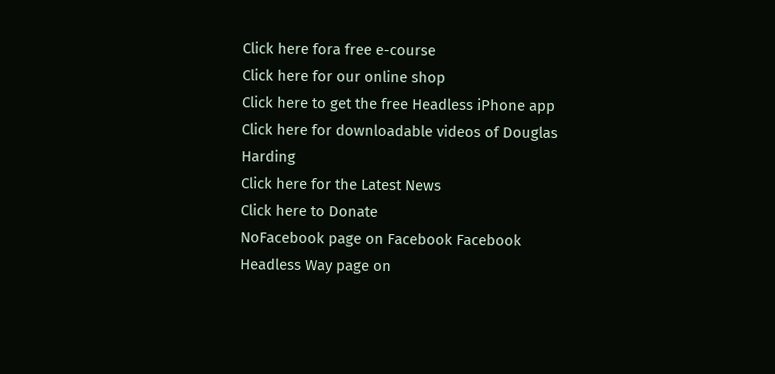Click here fora free e-course
Click here for our online shop
Click here to get the free Headless iPhone app
Click here for downloadable videos of Douglas Harding
Click here for the Latest News
Click here to Donate
NoFacebook page on Facebook Facebook
Headless Way page on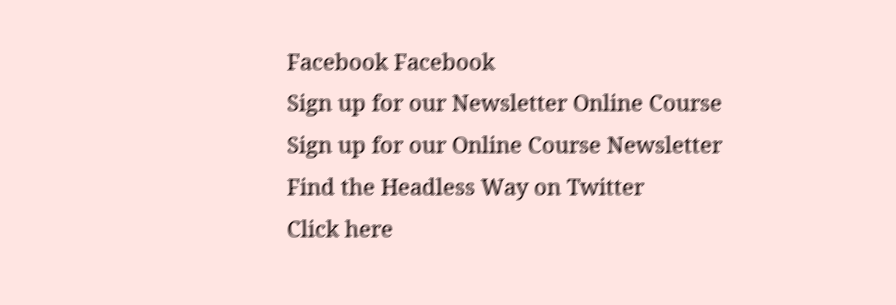Facebook Facebook
Sign up for our Newsletter Online Course
Sign up for our Online Course Newsletter
Find the Headless Way on Twitter
Click here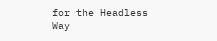for the Headless Way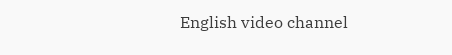English video channel